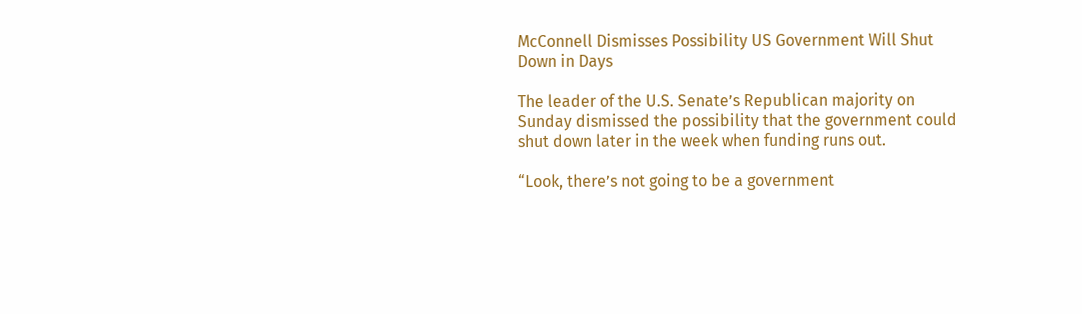McConnell Dismisses Possibility US Government Will Shut Down in Days

The leader of the U.S. Senate’s Republican majority on Sunday dismissed the possibility that the government could shut down later in the week when funding runs out.

“Look, there’s not going to be a government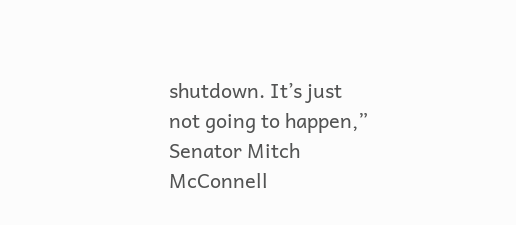shutdown. It’s just not going to happen,” Senator Mitch McConnell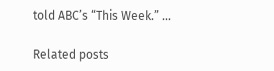told ABC’s “This Week.” …

Related posts